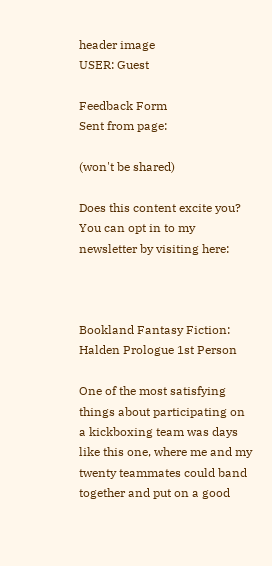header image
USER: Guest

Feedback Form
Sent from page:

(won't be shared)

Does this content excite you? You can opt in to my newsletter by visiting here:



Bookland Fantasy Fiction: Halden Prologue 1st Person

One of the most satisfying things about participating on a kickboxing team was days like this one, where me and my twenty teammates could band together and put on a good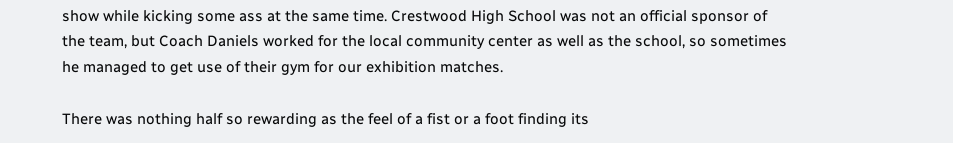show while kicking some ass at the same time. Crestwood High School was not an official sponsor of the team, but Coach Daniels worked for the local community center as well as the school, so sometimes he managed to get use of their gym for our exhibition matches.

There was nothing half so rewarding as the feel of a fist or a foot finding its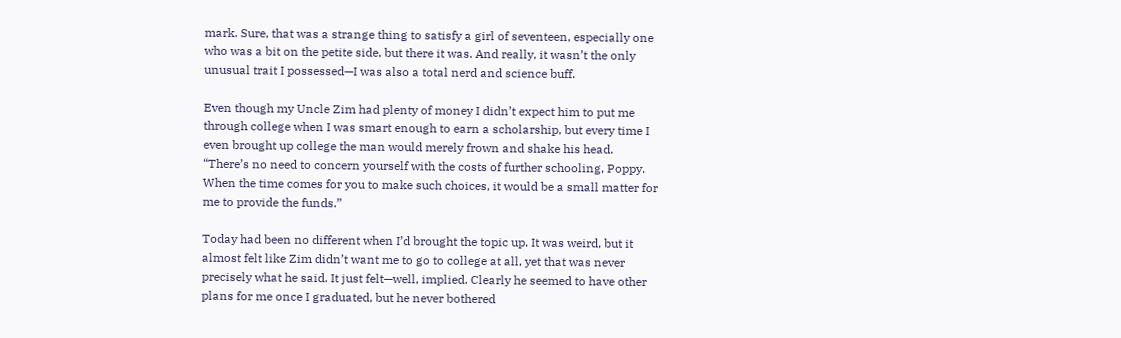mark. Sure, that was a strange thing to satisfy a girl of seventeen, especially one who was a bit on the petite side, but there it was. And really, it wasn’t the only unusual trait I possessed—I was also a total nerd and science buff.

Even though my Uncle Zim had plenty of money I didn’t expect him to put me through college when I was smart enough to earn a scholarship, but every time I even brought up college the man would merely frown and shake his head. “There’s no need to concern yourself with the costs of further schooling, Poppy. When the time comes for you to make such choices, it would be a small matter for me to provide the funds.”

Today had been no different when I’d brought the topic up. It was weird, but it almost felt like Zim didn’t want me to go to college at all, yet that was never precisely what he said. It just felt—well, implied. Clearly he seemed to have other plans for me once I graduated, but he never bothered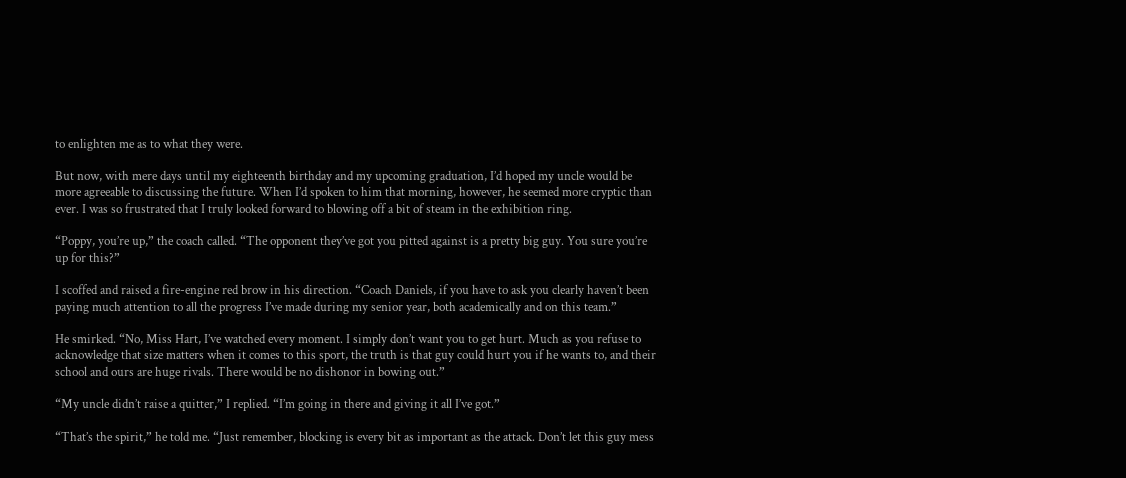to enlighten me as to what they were.

But now, with mere days until my eighteenth birthday and my upcoming graduation, I’d hoped my uncle would be more agreeable to discussing the future. When I’d spoken to him that morning, however, he seemed more cryptic than ever. I was so frustrated that I truly looked forward to blowing off a bit of steam in the exhibition ring.

“Poppy, you’re up,” the coach called. “The opponent they’ve got you pitted against is a pretty big guy. You sure you’re up for this?”

I scoffed and raised a fire-engine red brow in his direction. “Coach Daniels, if you have to ask you clearly haven’t been paying much attention to all the progress I’ve made during my senior year, both academically and on this team.”

He smirked. “No, Miss Hart, I’ve watched every moment. I simply don’t want you to get hurt. Much as you refuse to acknowledge that size matters when it comes to this sport, the truth is that guy could hurt you if he wants to, and their school and ours are huge rivals. There would be no dishonor in bowing out.”

“My uncle didn’t raise a quitter,” I replied. “I’m going in there and giving it all I’ve got.”

“That’s the spirit,” he told me. “Just remember, blocking is every bit as important as the attack. Don’t let this guy mess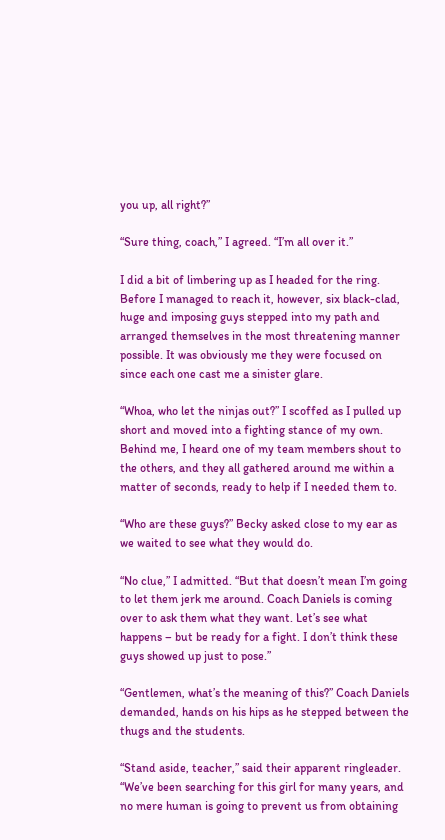you up, all right?”

“Sure thing, coach,” I agreed. “I’m all over it.”

I did a bit of limbering up as I headed for the ring. Before I managed to reach it, however, six black-clad, huge and imposing guys stepped into my path and arranged themselves in the most threatening manner possible. It was obviously me they were focused on since each one cast me a sinister glare.

“Whoa, who let the ninjas out?” I scoffed as I pulled up short and moved into a fighting stance of my own. Behind me, I heard one of my team members shout to the others, and they all gathered around me within a matter of seconds, ready to help if I needed them to.

“Who are these guys?” Becky asked close to my ear as we waited to see what they would do.

“No clue,” I admitted. “But that doesn’t mean I’m going to let them jerk me around. Coach Daniels is coming over to ask them what they want. Let’s see what happens – but be ready for a fight. I don’t think these guys showed up just to pose.”

“Gentlemen, what’s the meaning of this?” Coach Daniels demanded, hands on his hips as he stepped between the thugs and the students.

“Stand aside, teacher,” said their apparent ringleader. “We’ve been searching for this girl for many years, and no mere human is going to prevent us from obtaining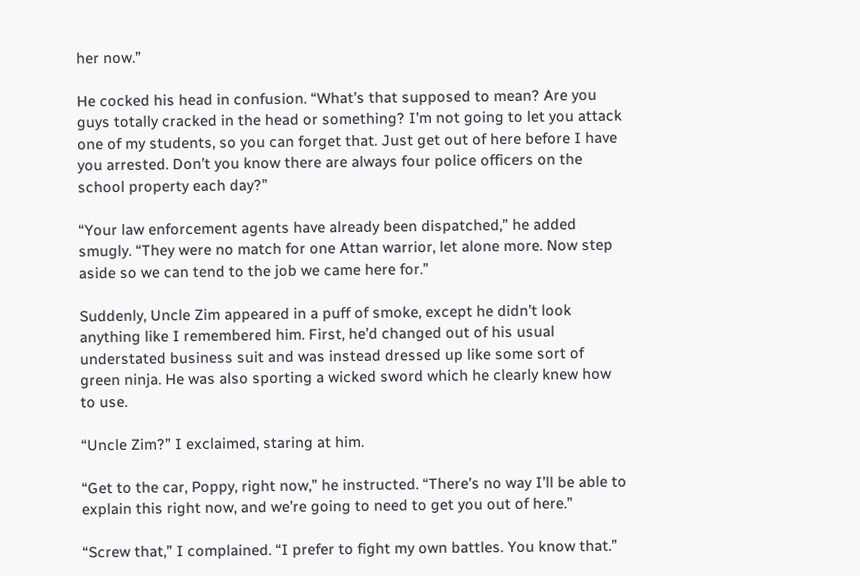her now.”

He cocked his head in confusion. “What’s that supposed to mean? Are you guys totally cracked in the head or something? I’m not going to let you attack one of my students, so you can forget that. Just get out of here before I have you arrested. Don’t you know there are always four police officers on the school property each day?”

“Your law enforcement agents have already been dispatched,” he added smugly. “They were no match for one Attan warrior, let alone more. Now step aside so we can tend to the job we came here for.”

Suddenly, Uncle Zim appeared in a puff of smoke, except he didn’t look anything like I remembered him. First, he’d changed out of his usual understated business suit and was instead dressed up like some sort of green ninja. He was also sporting a wicked sword which he clearly knew how to use.

“Uncle Zim?” I exclaimed, staring at him.

“Get to the car, Poppy, right now,” he instructed. “There’s no way I’ll be able to explain this right now, and we’re going to need to get you out of here.”

“Screw that,” I complained. “I prefer to fight my own battles. You know that.”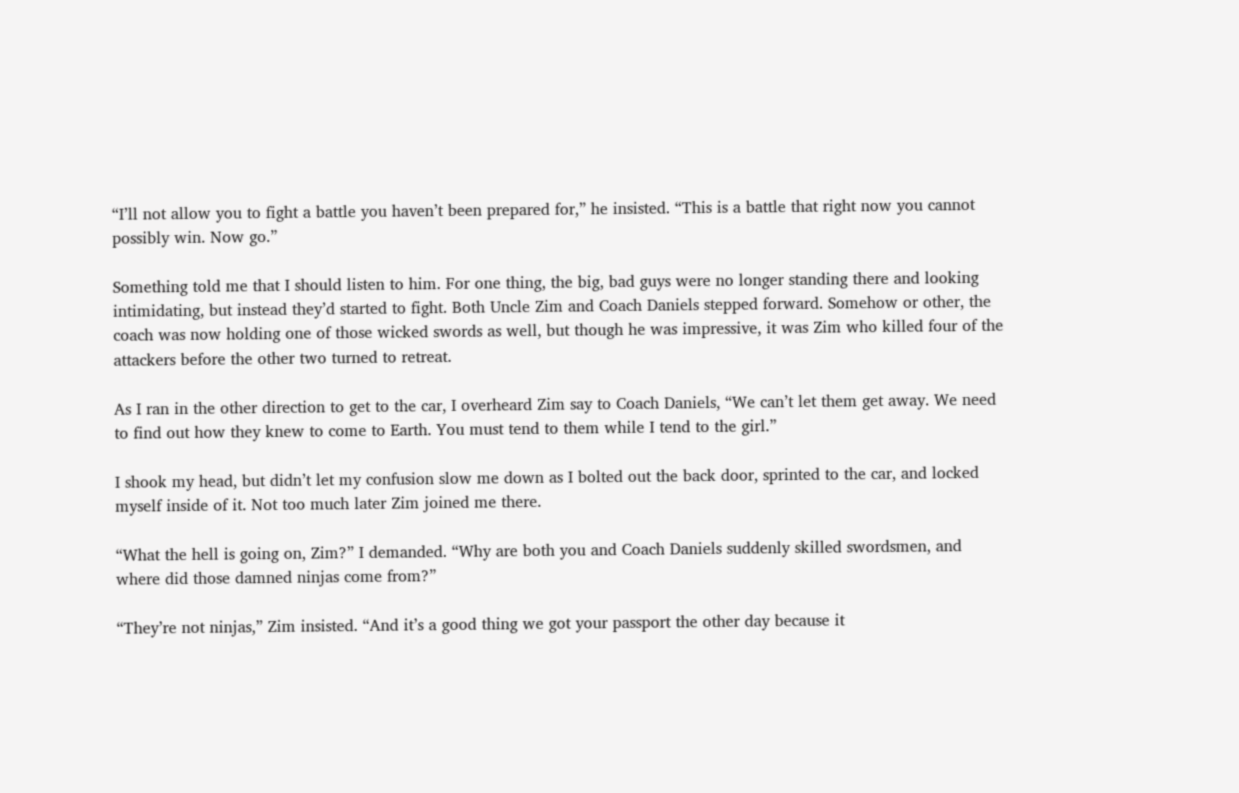“I’ll not allow you to fight a battle you haven’t been prepared for,” he insisted. “This is a battle that right now you cannot possibly win. Now go.”

Something told me that I should listen to him. For one thing, the big, bad guys were no longer standing there and looking intimidating, but instead they’d started to fight. Both Uncle Zim and Coach Daniels stepped forward. Somehow or other, the coach was now holding one of those wicked swords as well, but though he was impressive, it was Zim who killed four of the attackers before the other two turned to retreat.

As I ran in the other direction to get to the car, I overheard Zim say to Coach Daniels, “We can’t let them get away. We need to find out how they knew to come to Earth. You must tend to them while I tend to the girl.”

I shook my head, but didn’t let my confusion slow me down as I bolted out the back door, sprinted to the car, and locked myself inside of it. Not too much later Zim joined me there.

“What the hell is going on, Zim?” I demanded. “Why are both you and Coach Daniels suddenly skilled swordsmen, and where did those damned ninjas come from?”

“They’re not ninjas,” Zim insisted. “And it’s a good thing we got your passport the other day because it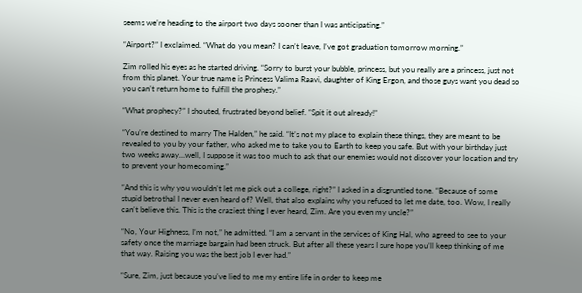seems we’re heading to the airport two days sooner than I was anticipating.”

“Airport?” I exclaimed. “What do you mean? I can’t leave, I’ve got graduation tomorrow morning.”

Zim rolled his eyes as he started driving. “Sorry to burst your bubble, princess, but you really are a princess, just not from this planet. Your true name is Princess Valima Raavi, daughter of King Ergon, and those guys want you dead so you can’t return home to fulfill the prophesy.”

“What prophecy?” I shouted, frustrated beyond belief. “Spit it out already!”

“You’re destined to marry The Halden,” he said. “It’s not my place to explain these things, they are meant to be revealed to you by your father, who asked me to take you to Earth to keep you safe. But with your birthday just two weeks away…well, I suppose it was too much to ask that our enemies would not discover your location and try to prevent your homecoming.”

“And this is why you wouldn’t let me pick out a college, right?” I asked in a disgruntled tone. “Because of some stupid betrothal I never even heard of? Well, that also explains why you refused to let me date, too. Wow, I really can’t believe this. This is the craziest thing I ever heard, Zim. Are you even my uncle?”

“No, Your Highness, I’m not,” he admitted. “I am a servant in the services of King Hal, who agreed to see to your safety once the marriage bargain had been struck. But after all these years I sure hope you’ll keep thinking of me that way. Raising you was the best job I ever had.”

“Sure, Zim, just because you’ve lied to me my entire life in order to keep me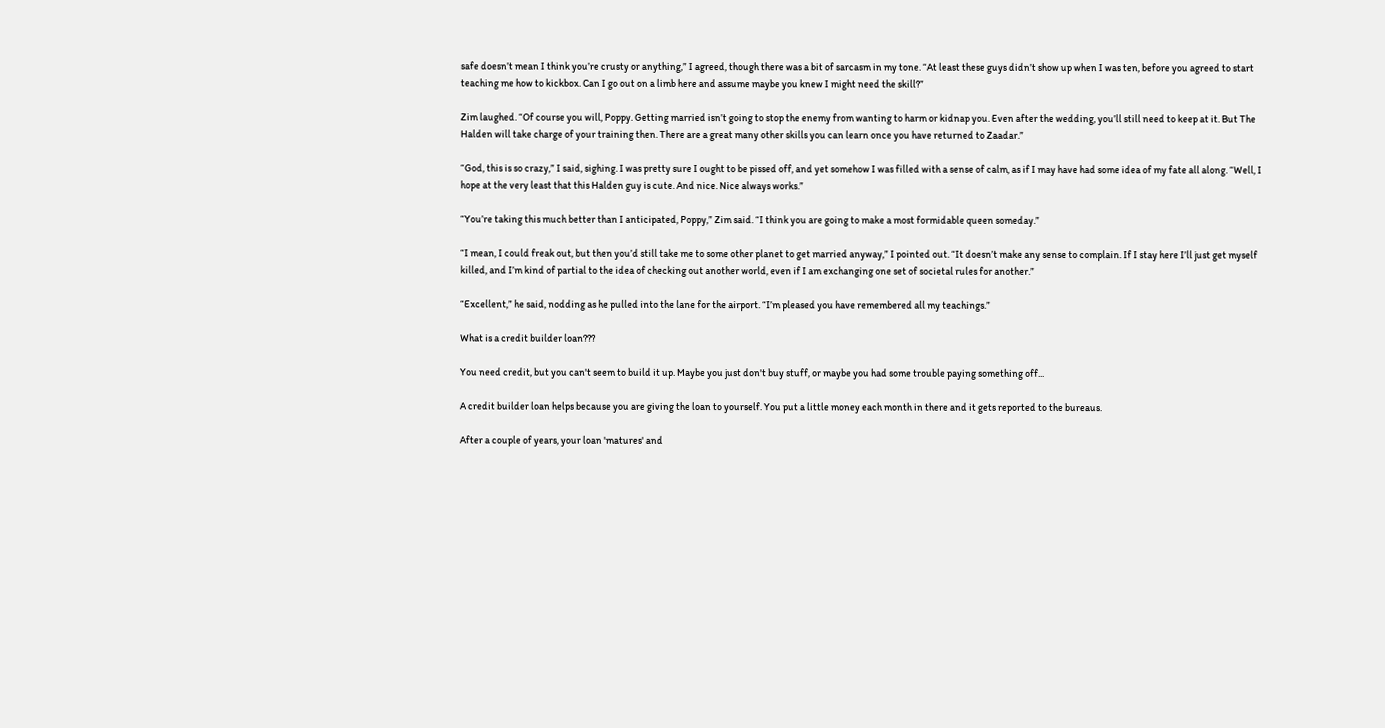safe doesn’t mean I think you’re crusty or anything,” I agreed, though there was a bit of sarcasm in my tone. “At least these guys didn’t show up when I was ten, before you agreed to start teaching me how to kickbox. Can I go out on a limb here and assume maybe you knew I might need the skill?”

Zim laughed. “Of course you will, Poppy. Getting married isn’t going to stop the enemy from wanting to harm or kidnap you. Even after the wedding, you’ll still need to keep at it. But The Halden will take charge of your training then. There are a great many other skills you can learn once you have returned to Zaadar.”

“God, this is so crazy,” I said, sighing. I was pretty sure I ought to be pissed off, and yet somehow I was filled with a sense of calm, as if I may have had some idea of my fate all along. “Well, I hope at the very least that this Halden guy is cute. And nice. Nice always works.”

“You’re taking this much better than I anticipated, Poppy,” Zim said. “I think you are going to make a most formidable queen someday.”

“I mean, I could freak out, but then you’d still take me to some other planet to get married anyway,” I pointed out. “It doesn’t make any sense to complain. If I stay here I’ll just get myself killed, and I’m kind of partial to the idea of checking out another world, even if I am exchanging one set of societal rules for another.”

“Excellent,” he said, nodding as he pulled into the lane for the airport. “I’m pleased you have remembered all my teachings.”

What is a credit builder loan???

You need credit, but you can't seem to build it up. Maybe you just don't buy stuff, or maybe you had some trouble paying something off...

A credit builder loan helps because you are giving the loan to yourself. You put a little money each month in there and it gets reported to the bureaus.

After a couple of years, your loan 'matures' and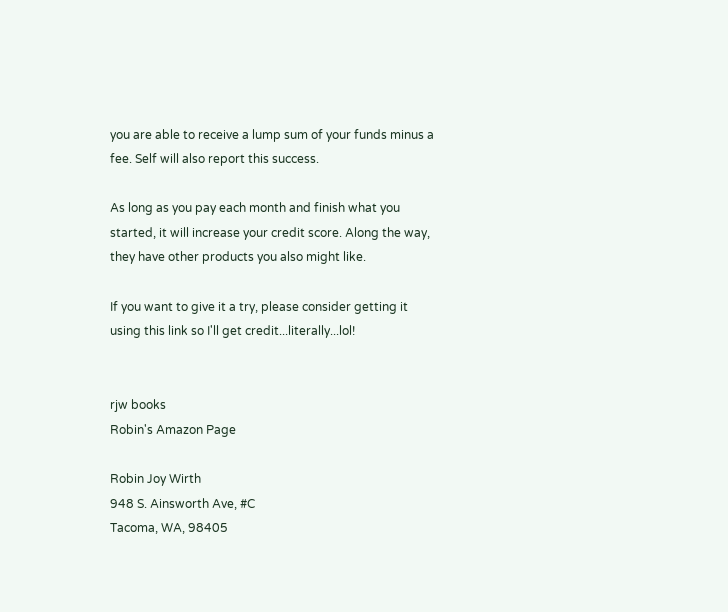you are able to receive a lump sum of your funds minus a fee. Self will also report this success.

As long as you pay each month and finish what you started, it will increase your credit score. Along the way, they have other products you also might like.

If you want to give it a try, please consider getting it using this link so I'll get credit...literally...lol!


rjw books
Robin's Amazon Page

Robin Joy Wirth
948 S. Ainsworth Ave, #C
Tacoma, WA, 98405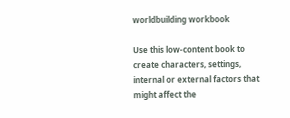worldbuilding workbook

Use this low-content book to create characters, settings, internal or external factors that might affect the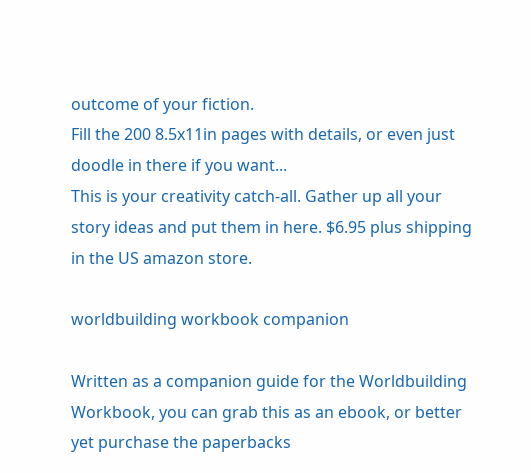outcome of your fiction.
Fill the 200 8.5x11in pages with details, or even just doodle in there if you want...
This is your creativity catch-all. Gather up all your story ideas and put them in here. $6.95 plus shipping in the US amazon store.

worldbuilding workbook companion

Written as a companion guide for the Worldbuilding Workbook, you can grab this as an ebook, or better yet purchase the paperbacks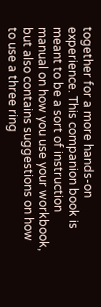together for a more hands-on experience. This companion book is meant to be a sort of instruction manual on how you use your workbook, but also contains suggestions on how to use a three ring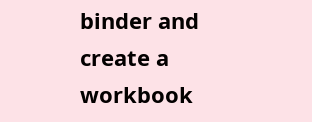binder and create a workbook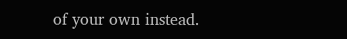of your own instead.